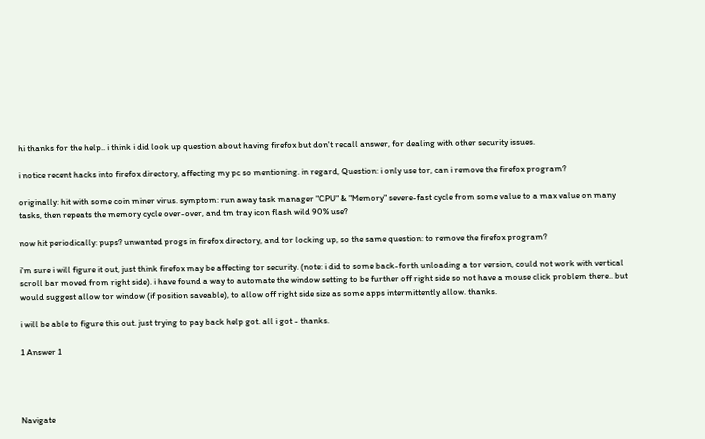hi thanks for the help.. i think i did look up question about having firefox but don't recall answer, for dealing with other security issues.

i notice recent hacks into firefox directory, affecting my pc so mentioning. in regard, Question: i only use tor, can i remove the firefox program?

originally: hit with some coin miner virus. symptom: run away task manager "CPU" & "Memory" severe-fast cycle from some value to a max value on many tasks, then repeats the memory cycle over-over, and tm tray icon flash wild 90% use?

now hit periodically: pups? unwanted progs in firefox directory, and tor locking up, so the same question: to remove the firefox program?

i'm sure i will figure it out, just think firefox may be affecting tor security. (note: i did to some back-forth unloading a tor version, could not work with vertical scroll bar moved from right side). i have found a way to automate the window setting to be further off right side so not have a mouse click problem there.. but would suggest allow tor window (if position saveable), to allow off right side size as some apps intermittently allow. thanks.

i will be able to figure this out. just trying to pay back help got. all i got - thanks.

1 Answer 1




Navigate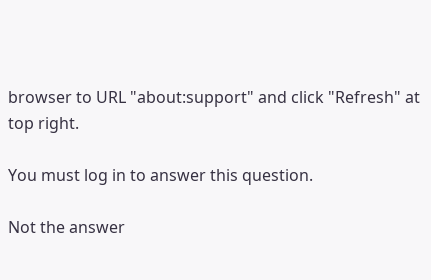browser to URL "about:support" and click "Refresh" at top right.

You must log in to answer this question.

Not the answer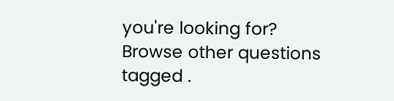you're looking for? Browse other questions tagged .